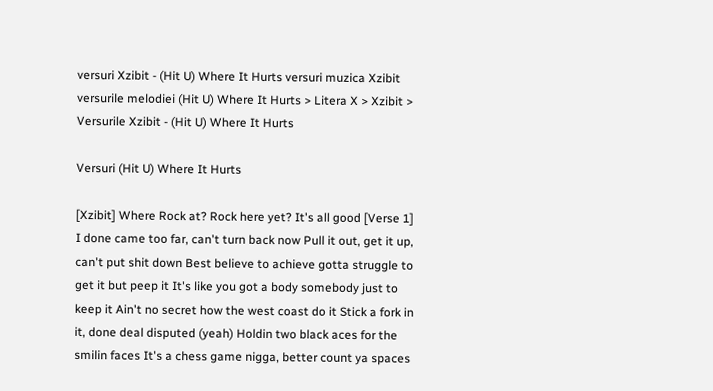versuri Xzibit - (Hit U) Where It Hurts versuri muzica Xzibit versurile melodiei (Hit U) Where It Hurts > Litera X > Xzibit > Versurile Xzibit - (Hit U) Where It Hurts

Versuri (Hit U) Where It Hurts

[Xzibit] Where Rock at? Rock here yet? It's all good [Verse 1] I done came too far, can't turn back now Pull it out, get it up, can't put shit down Best believe to achieve gotta struggle to get it but peep it It's like you got a body somebody just to keep it Ain't no secret how the west coast do it Stick a fork in it, done deal disputed (yeah) Holdin two black aces for the smilin faces It's a chess game nigga, better count ya spaces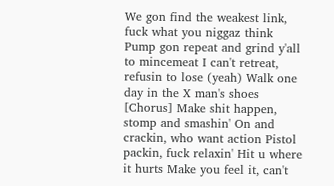We gon find the weakest link, fuck what you niggaz think Pump gon repeat and grind y'all to mincemeat I can't retreat, refusin to lose (yeah) Walk one day in the X man's shoes [Chorus] Make shit happen, stomp and smashin' On and crackin, who want action Pistol packin, fuck relaxin' Hit u where it hurts Make you feel it, can't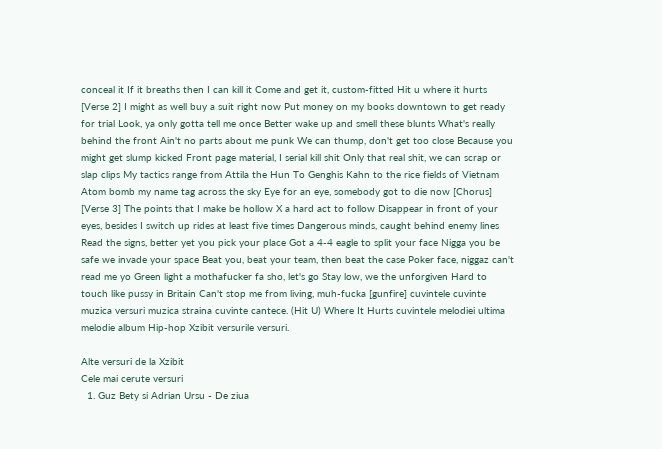conceal it If it breaths then I can kill it Come and get it, custom-fitted Hit u where it hurts [Verse 2] I might as well buy a suit right now Put money on my books downtown to get ready for trial Look, ya only gotta tell me once Better wake up and smell these blunts What's really behind the front Ain't no parts about me punk We can thump, don't get too close Because you might get slump kicked Front page material, I serial kill shit Only that real shit, we can scrap or slap clips My tactics range from Attila the Hun To Genghis Kahn to the rice fields of Vietnam Atom bomb my name tag across the sky Eye for an eye, somebody got to die now [Chorus] [Verse 3] The points that I make be hollow X a hard act to follow Disappear in front of your eyes, besides I switch up rides at least five times Dangerous minds, caught behind enemy lines Read the signs, better yet you pick your place Got a 4-4 eagle to split your face Nigga you be safe we invade your space Beat you, beat your team, then beat the case Poker face, niggaz can't read me yo Green light a mothafucker fa sho, let's go Stay low, we the unforgiven Hard to touch like pussy in Britain Can't stop me from living, muh-fucka [gunfire] cuvintele cuvinte muzica versuri muzica straina cuvinte cantece. (Hit U) Where It Hurts cuvintele melodiei ultima melodie album Hip-hop Xzibit versurile versuri.

Alte versuri de la Xzibit
Cele mai cerute versuri
  1. Guz Bety si Adrian Ursu - De ziua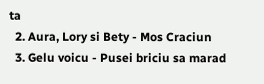ta
  2. Aura, Lory si Bety - Mos Craciun
  3. Gelu voicu - Pusei briciu sa marad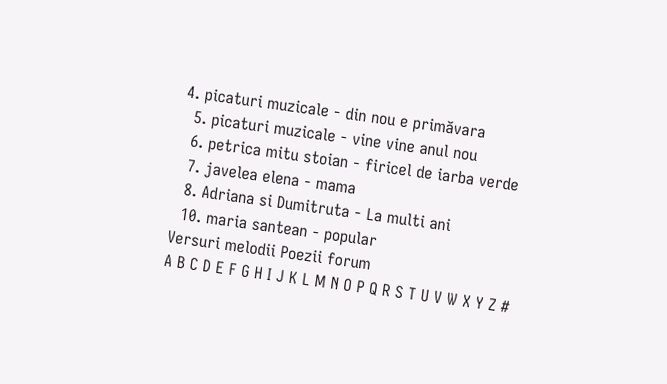4. picaturi muzicale - din nou e primăvara
  5. picaturi muzicale - vine vine anul nou
  6. petrica mitu stoian - firicel de iarba verde
  7. javelea elena - mama
  8. Adriana si Dumitruta - La multi ani
  10. maria santean - popular
Versuri melodii Poezii forum
A B C D E F G H I J K L M N O P Q R S T U V W X Y Z #